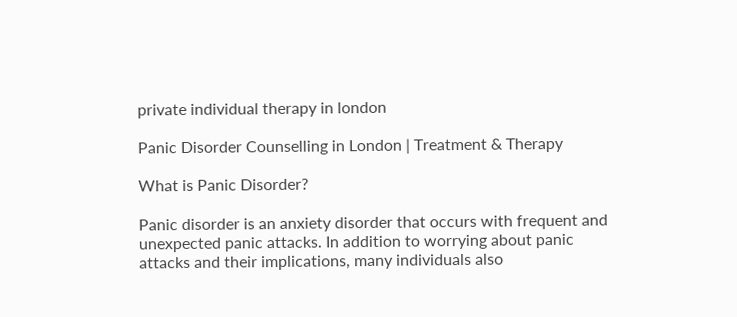private individual therapy in london

Panic Disorder Counselling in London | Treatment & Therapy

What is Panic Disorder?

Panic disorder is an anxiety disorder that occurs with frequent and unexpected panic attacks. In addition to worrying about panic attacks and their implications, many individuals also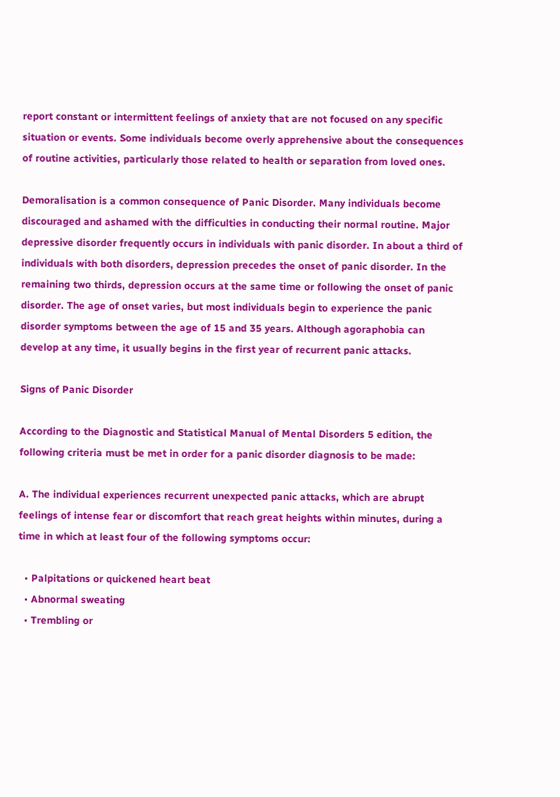report constant or intermittent feelings of anxiety that are not focused on any specific situation or events. Some individuals become overly apprehensive about the consequences of routine activities, particularly those related to health or separation from loved ones.

Demoralisation is a common consequence of Panic Disorder. Many individuals become discouraged and ashamed with the difficulties in conducting their normal routine. Major depressive disorder frequently occurs in individuals with panic disorder. In about a third of individuals with both disorders, depression precedes the onset of panic disorder. In the remaining two thirds, depression occurs at the same time or following the onset of panic disorder. The age of onset varies, but most individuals begin to experience the panic disorder symptoms between the age of 15 and 35 years. Although agoraphobia can develop at any time, it usually begins in the first year of recurrent panic attacks.

Signs of Panic Disorder

According to the Diagnostic and Statistical Manual of Mental Disorders 5 edition, the following criteria must be met in order for a panic disorder diagnosis to be made:

A. The individual experiences recurrent unexpected panic attacks, which are abrupt feelings of intense fear or discomfort that reach great heights within minutes, during a time in which at least four of the following symptoms occur:

  • Palpitations or quickened heart beat
  • Abnormal sweating
  • Trembling or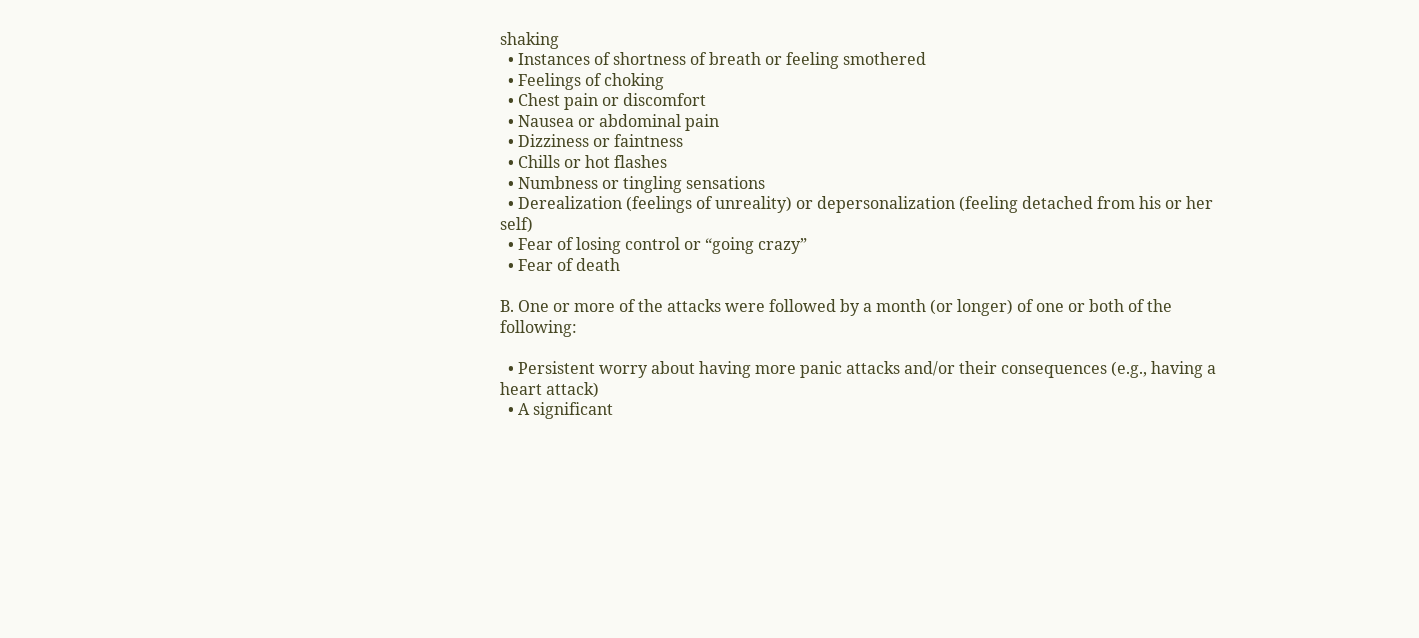shaking
  • Instances of shortness of breath or feeling smothered
  • Feelings of choking
  • Chest pain or discomfort
  • Nausea or abdominal pain
  • Dizziness or faintness
  • Chills or hot flashes
  • Numbness or tingling sensations
  • Derealization (feelings of unreality) or depersonalization (feeling detached from his or her self)
  • Fear of losing control or “going crazy”
  • Fear of death

B. One or more of the attacks were followed by a month (or longer) of one or both of the following:

  • Persistent worry about having more panic attacks and/or their consequences (e.g., having a heart attack)
  • A significant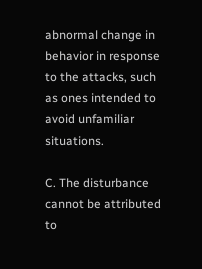abnormal change in behavior in response to the attacks, such as ones intended to avoid unfamiliar situations.

C. The disturbance cannot be attributed to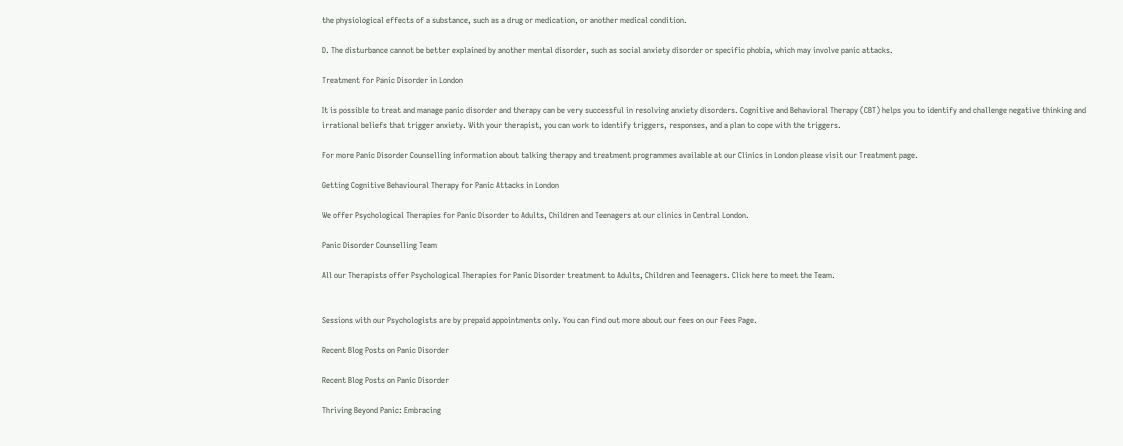the physiological effects of a substance, such as a drug or medication, or another medical condition.

D. The disturbance cannot be better explained by another mental disorder, such as social anxiety disorder or specific phobia, which may involve panic attacks.

Treatment for Panic Disorder in London

It is possible to treat and manage panic disorder and therapy can be very successful in resolving anxiety disorders. Cognitive and Behavioral Therapy (CBT) helps you to identify and challenge negative thinking and irrational beliefs that trigger anxiety. With your therapist, you can work to identify triggers, responses, and a plan to cope with the triggers.

For more Panic Disorder Counselling information about talking therapy and treatment programmes available at our Clinics in London please visit our Treatment page.

Getting Cognitive Behavioural Therapy for Panic Attacks in London

We offer Psychological Therapies for Panic Disorder to Adults, Children and Teenagers at our clinics in Central London.

Panic Disorder Counselling Team

All our Therapists offer Psychological Therapies for Panic Disorder treatment to Adults, Children and Teenagers. Click here to meet the Team.


Sessions with our Psychologists are by prepaid appointments only. You can find out more about our fees on our Fees Page.

Recent Blog Posts on Panic Disorder

Recent Blog Posts on Panic Disorder

Thriving Beyond Panic: Embracing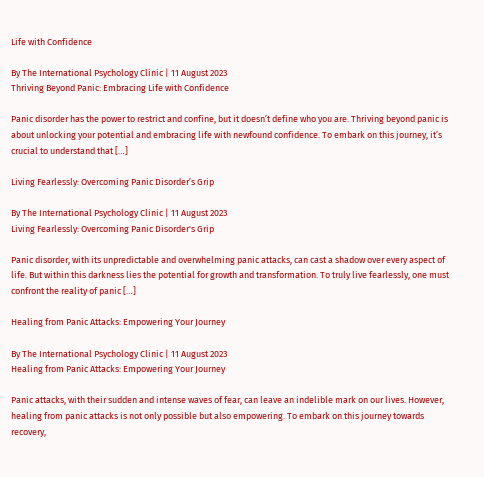Life with Confidence

By The International Psychology Clinic | 11 August 2023
Thriving Beyond Panic: Embracing Life with Confidence

Panic disorder has the power to restrict and confine, but it doesn’t define who you are. Thriving beyond panic is about unlocking your potential and embracing life with newfound confidence. To embark on this journey, it’s crucial to understand that […]

Living Fearlessly: Overcoming Panic Disorder’s Grip

By The International Psychology Clinic | 11 August 2023
Living Fearlessly: Overcoming Panic Disorder's Grip

Panic disorder, with its unpredictable and overwhelming panic attacks, can cast a shadow over every aspect of life. But within this darkness lies the potential for growth and transformation. To truly live fearlessly, one must confront the reality of panic […]

Healing from Panic Attacks: Empowering Your Journey

By The International Psychology Clinic | 11 August 2023
Healing from Panic Attacks: Empowering Your Journey

Panic attacks, with their sudden and intense waves of fear, can leave an indelible mark on our lives. However, healing from panic attacks is not only possible but also empowering. To embark on this journey towards recovery,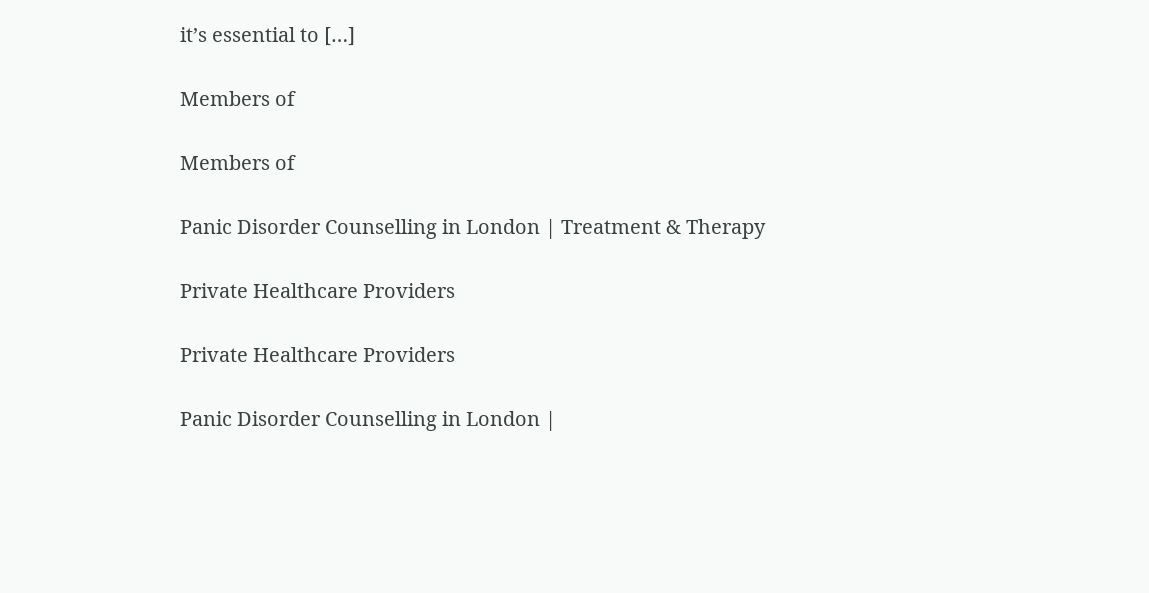it’s essential to […]

Members of

Members of

Panic Disorder Counselling in London | Treatment & Therapy

Private Healthcare Providers

Private Healthcare Providers

Panic Disorder Counselling in London |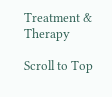Treatment & Therapy

Scroll to Top